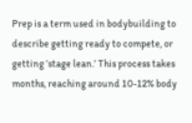Prep is a term used in bodybuilding to describe getting ready to compete, or getting ‘stage lean.’ This process takes months, reaching around 10-12% body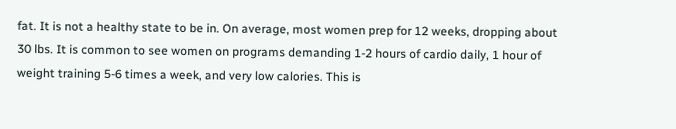fat. It is not a healthy state to be in. On average, most women prep for 12 weeks, dropping about 30 lbs. It is common to see women on programs demanding 1-2 hours of cardio daily, 1 hour of weight training 5-6 times a week, and very low calories. This is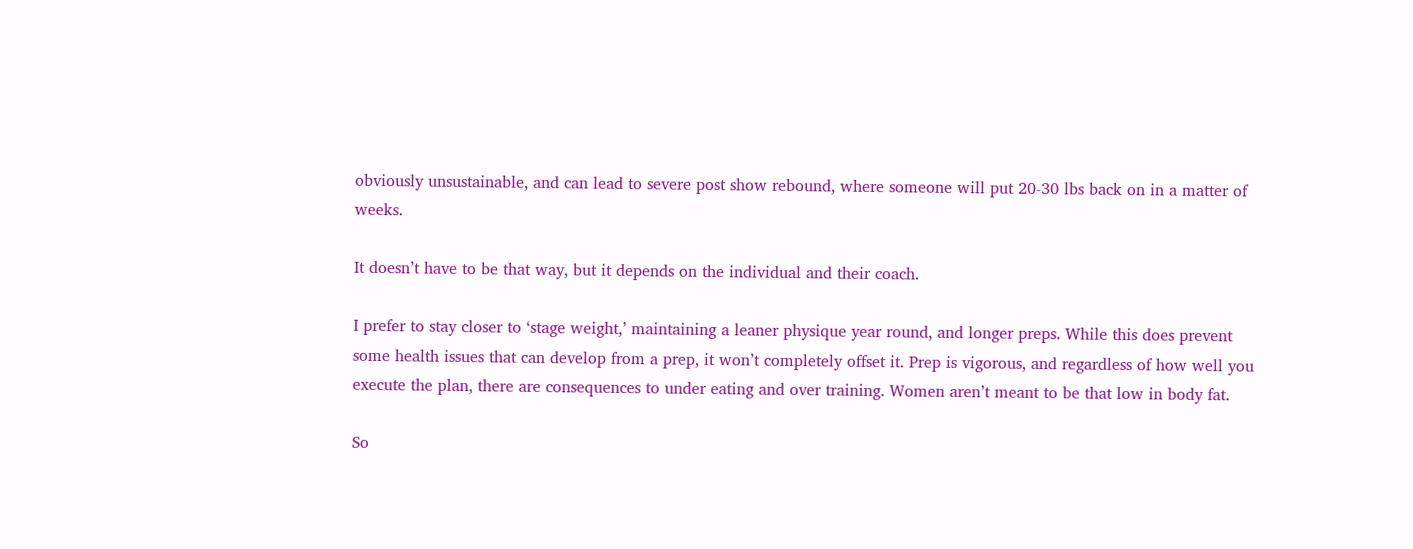obviously unsustainable, and can lead to severe post show rebound, where someone will put 20-30 lbs back on in a matter of weeks.

It doesn’t have to be that way, but it depends on the individual and their coach.

I prefer to stay closer to ‘stage weight,’ maintaining a leaner physique year round, and longer preps. While this does prevent some health issues that can develop from a prep, it won’t completely offset it. Prep is vigorous, and regardless of how well you execute the plan, there are consequences to under eating and over training. Women aren’t meant to be that low in body fat.

So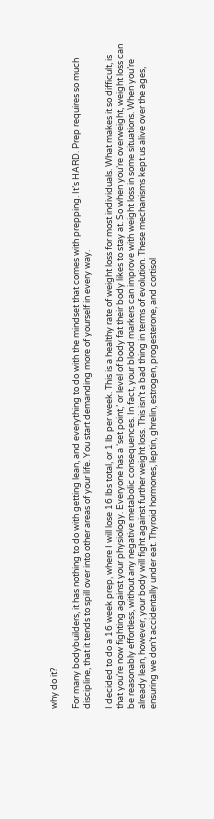why do it?

For many bodybuilders, it has nothing to do with getting lean, and everything to do with the mindset that comes with prepping. It’s HARD. Prep requires so much discipline, that it tends to spill over into other areas of your life. You start demanding more of yourself in every way.

I decided to do a 16 week prep, where I will lose 16 lbs total, or 1 lb per week. This is a healthy rate of weight loss for most individuals. What makes it so difficult, is that you’re now fighting against your physiology. Everyone has a ‘set point,’ or level of body fat their body likes to stay at. So when you’re overweight, weight loss can be reasonably effortless, without any negative metabolic consequences. In fact, your blood markers can improve with weight loss in some situations. When you’re already lean, however, your body will fight against further weight loss. This isn’t a bad thing in terms of evolution. These mechanisms kept us alive over the ages, ensuring we don’t accidentally under eat. Thyroid hormones, leptin, ghrelin, estrogen, progesterone, and cortisol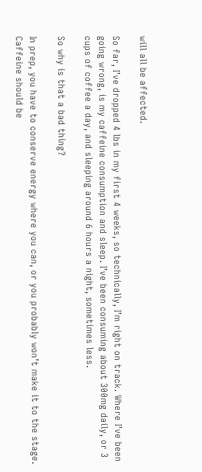will all be affected.

So far, I’ve dropped 4 lbs in my first 4 weeks, so technically, I’m right on track. Where I’ve been going wrong, is my caffeine consumption and sleep. I’ve been consuming about 300mg daily, or 3 cups of coffee a day, and sleeping around 6 hours a night, sometimes less.

So why is that a bad thing?

In prep, you have to conserve energy where you can, or you probably won’t make it to the stage. Caffeine should be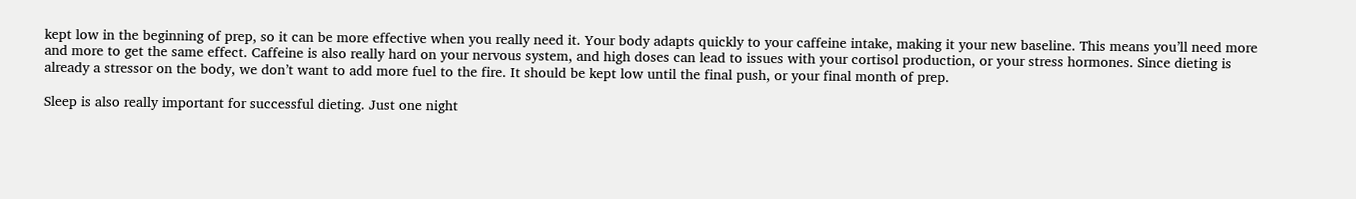kept low in the beginning of prep, so it can be more effective when you really need it. Your body adapts quickly to your caffeine intake, making it your new baseline. This means you’ll need more and more to get the same effect. Caffeine is also really hard on your nervous system, and high doses can lead to issues with your cortisol production, or your stress hormones. Since dieting is already a stressor on the body, we don’t want to add more fuel to the fire. It should be kept low until the final push, or your final month of prep.

Sleep is also really important for successful dieting. Just one night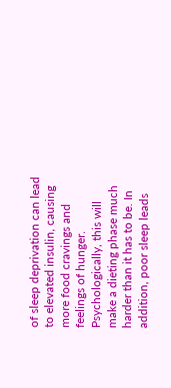of sleep deprivation can lead to elevated insulin, causing more food cravings and feelings of hunger. Psychologically, this will make a dieting phase much harder than it has to be. In addition, poor sleep leads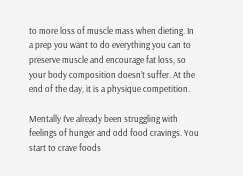to more loss of muscle mass when dieting. In a prep you want to do everything you can to preserve muscle and encourage fat loss, so your body composition doesn’t suffer. At the end of the day, it is a physique competition.

Mentally I’ve already been struggling with feelings of hunger and odd food cravings. You start to crave foods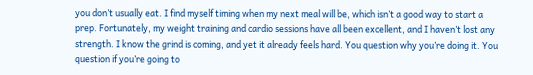you don’t usually eat. I find myself timing when my next meal will be, which isn’t a good way to start a prep. Fortunately, my weight training and cardio sessions have all been excellent, and I haven’t lost any strength. I know the grind is coming, and yet it already feels hard. You question why you’re doing it. You question if you’re going to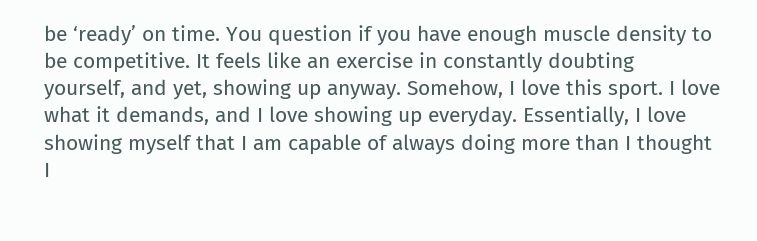be ‘ready’ on time. You question if you have enough muscle density to be competitive. It feels like an exercise in constantly doubting yourself, and yet, showing up anyway. Somehow, I love this sport. I love what it demands, and I love showing up everyday. Essentially, I love showing myself that I am capable of always doing more than I thought I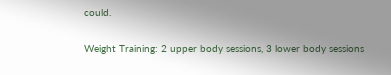could.

Weight Training: 2 upper body sessions, 3 lower body sessions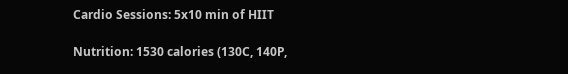Cardio Sessions: 5x10 min of HIIT

Nutrition: 1530 calories (130C, 140P,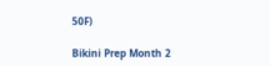50F)

Bikini Prep Month 2